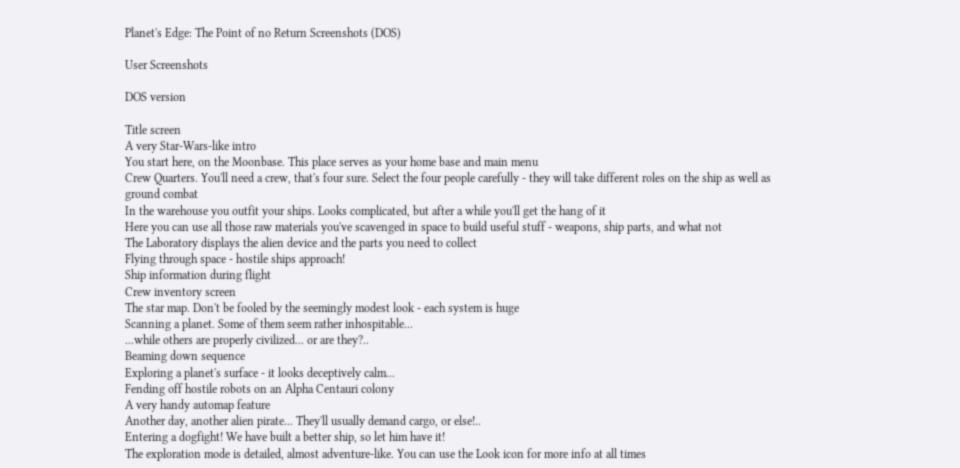Planet's Edge: The Point of no Return Screenshots (DOS)

User Screenshots

DOS version

Title screen
A very Star-Wars-like intro
You start here, on the Moonbase. This place serves as your home base and main menu
Crew Quarters. You'll need a crew, that's four sure. Select the four people carefully - they will take different roles on the ship as well as ground combat
In the warehouse you outfit your ships. Looks complicated, but after a while you'll get the hang of it
Here you can use all those raw materials you've scavenged in space to build useful stuff - weapons, ship parts, and what not
The Laboratory displays the alien device and the parts you need to collect
Flying through space - hostile ships approach!
Ship information during flight
Crew inventory screen
The star map. Don't be fooled by the seemingly modest look - each system is huge
Scanning a planet. Some of them seem rather inhospitable...
...while others are properly civilized... or are they?..
Beaming down sequence
Exploring a planet's surface - it looks deceptively calm...
Fending off hostile robots on an Alpha Centauri colony
A very handy automap feature
Another day, another alien pirate... They'll usually demand cargo, or else!..
Entering a dogfight! We have built a better ship, so let him have it!
The exploration mode is detailed, almost adventure-like. You can use the Look icon for more info at all times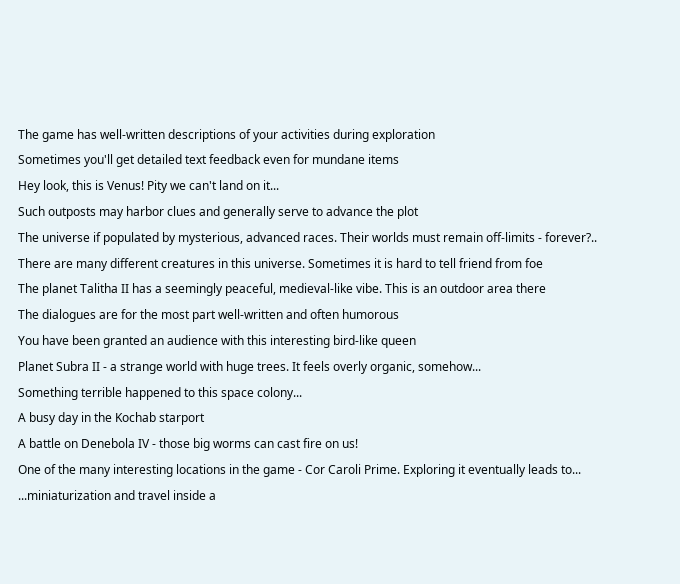The game has well-written descriptions of your activities during exploration
Sometimes you'll get detailed text feedback even for mundane items
Hey look, this is Venus! Pity we can't land on it...
Such outposts may harbor clues and generally serve to advance the plot
The universe if populated by mysterious, advanced races. Their worlds must remain off-limits - forever?..
There are many different creatures in this universe. Sometimes it is hard to tell friend from foe
The planet Talitha II has a seemingly peaceful, medieval-like vibe. This is an outdoor area there
The dialogues are for the most part well-written and often humorous
You have been granted an audience with this interesting bird-like queen
Planet Subra II - a strange world with huge trees. It feels overly organic, somehow...
Something terrible happened to this space colony...
A busy day in the Kochab starport
A battle on Denebola IV - those big worms can cast fire on us!
One of the many interesting locations in the game - Cor Caroli Prime. Exploring it eventually leads to...
...miniaturization and travel inside a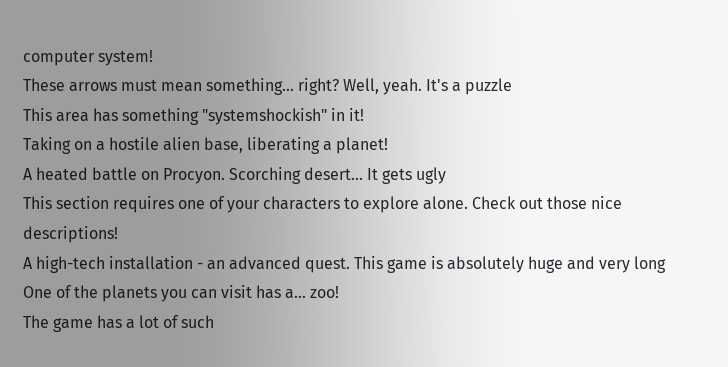computer system!
These arrows must mean something... right? Well, yeah. It's a puzzle
This area has something "systemshockish" in it!
Taking on a hostile alien base, liberating a planet!
A heated battle on Procyon. Scorching desert... It gets ugly
This section requires one of your characters to explore alone. Check out those nice descriptions!
A high-tech installation - an advanced quest. This game is absolutely huge and very long
One of the planets you can visit has a... zoo!
The game has a lot of such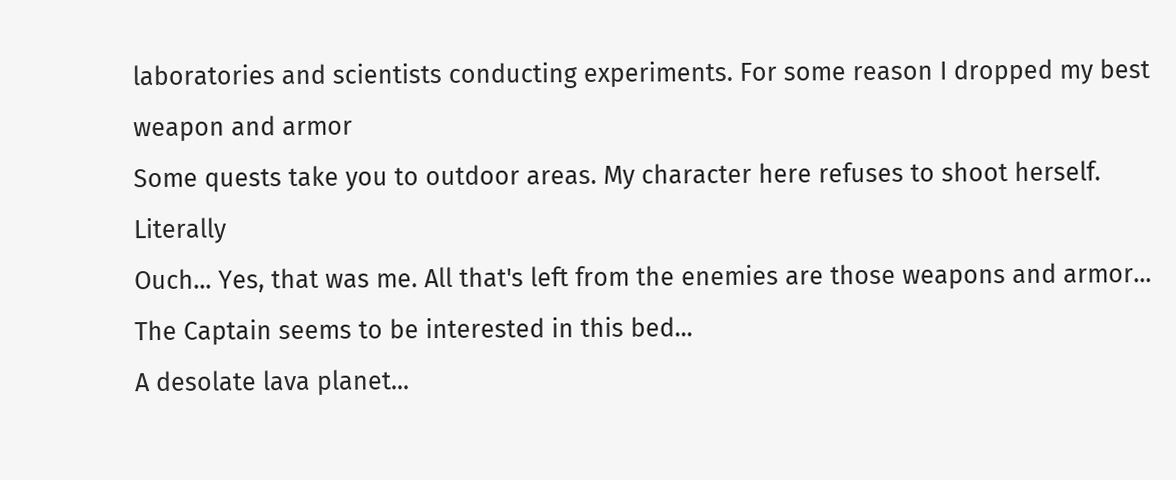laboratories and scientists conducting experiments. For some reason I dropped my best weapon and armor
Some quests take you to outdoor areas. My character here refuses to shoot herself. Literally
Ouch... Yes, that was me. All that's left from the enemies are those weapons and armor...
The Captain seems to be interested in this bed...
A desolate lava planet...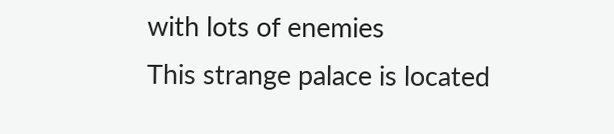with lots of enemies
This strange palace is located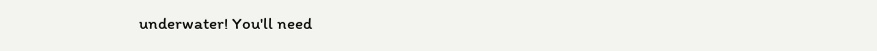underwater! You'll need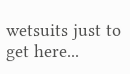wetsuits just to get here...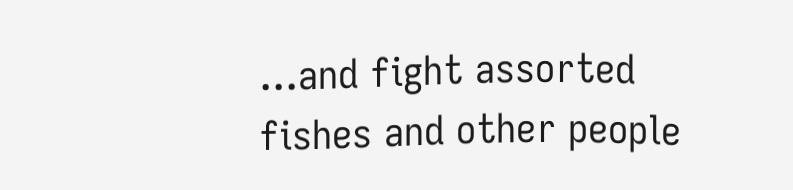...and fight assorted fishes and other people